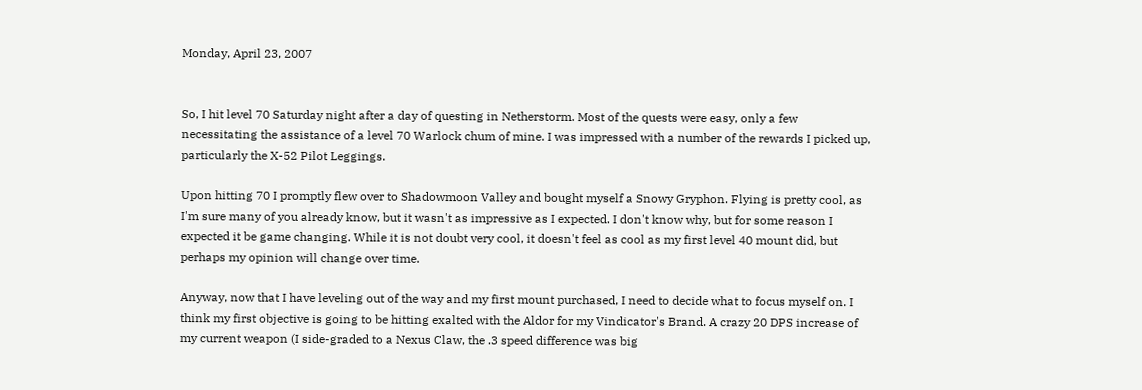Monday, April 23, 2007


So, I hit level 70 Saturday night after a day of questing in Netherstorm. Most of the quests were easy, only a few necessitating the assistance of a level 70 Warlock chum of mine. I was impressed with a number of the rewards I picked up, particularly the X-52 Pilot Leggings.

Upon hitting 70 I promptly flew over to Shadowmoon Valley and bought myself a Snowy Gryphon. Flying is pretty cool, as I'm sure many of you already know, but it wasn't as impressive as I expected. I don't know why, but for some reason I expected it be game changing. While it is not doubt very cool, it doesn't feel as cool as my first level 40 mount did, but perhaps my opinion will change over time.

Anyway, now that I have leveling out of the way and my first mount purchased, I need to decide what to focus myself on. I think my first objective is going to be hitting exalted with the Aldor for my Vindicator's Brand. A crazy 20 DPS increase of my current weapon (I side-graded to a Nexus Claw, the .3 speed difference was big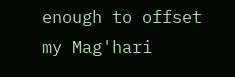enough to offset my Mag'hari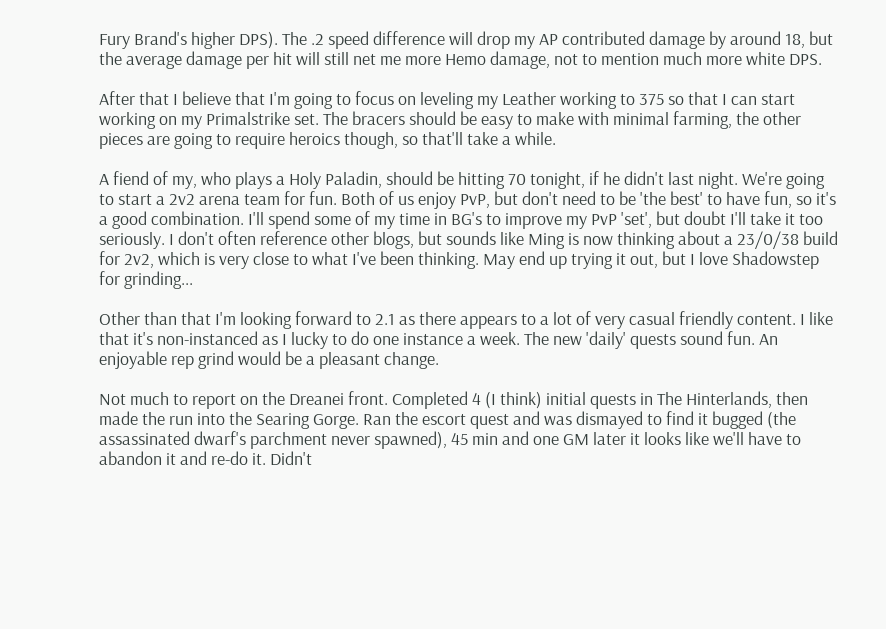Fury Brand's higher DPS). The .2 speed difference will drop my AP contributed damage by around 18, but the average damage per hit will still net me more Hemo damage, not to mention much more white DPS.

After that I believe that I'm going to focus on leveling my Leather working to 375 so that I can start working on my Primalstrike set. The bracers should be easy to make with minimal farming, the other pieces are going to require heroics though, so that'll take a while.

A fiend of my, who plays a Holy Paladin, should be hitting 70 tonight, if he didn't last night. We're going to start a 2v2 arena team for fun. Both of us enjoy PvP, but don't need to be 'the best' to have fun, so it's a good combination. I'll spend some of my time in BG's to improve my PvP 'set', but doubt I'll take it too seriously. I don't often reference other blogs, but sounds like Ming is now thinking about a 23/0/38 build for 2v2, which is very close to what I've been thinking. May end up trying it out, but I love Shadowstep for grinding...

Other than that I'm looking forward to 2.1 as there appears to a lot of very casual friendly content. I like that it's non-instanced as I lucky to do one instance a week. The new 'daily' quests sound fun. An enjoyable rep grind would be a pleasant change.

Not much to report on the Dreanei front. Completed 4 (I think) initial quests in The Hinterlands, then made the run into the Searing Gorge. Ran the escort quest and was dismayed to find it bugged (the assassinated dwarf's parchment never spawned), 45 min and one GM later it looks like we'll have to abandon it and re-do it. Didn't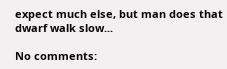expect much else, but man does that dwarf walk slow...

No comments: